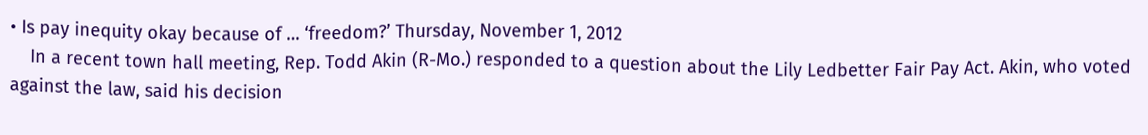• Is pay inequity okay because of … ‘freedom?’ Thursday, November 1, 2012
    In a recent town hall meeting, Rep. Todd Akin (R-Mo.) responded to a question about the Lily Ledbetter Fair Pay Act. Akin, who voted against the law, said his decision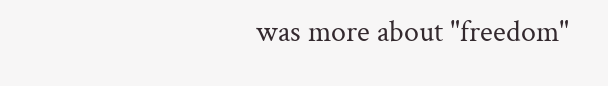was more about "freedom"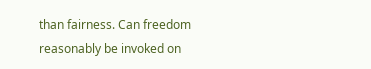than fairness. Can freedom reasonably be invoked on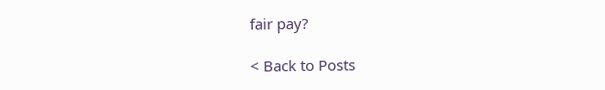fair pay?

< Back to Posts